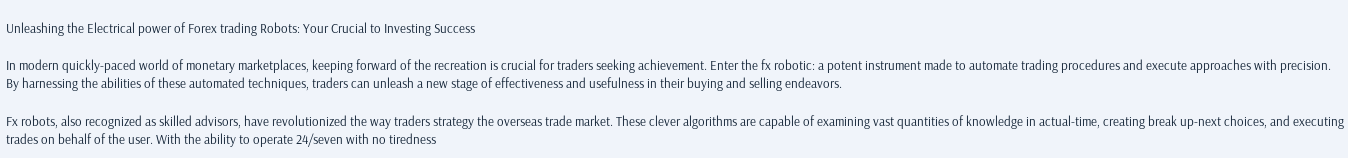Unleashing the Electrical power of Forex trading Robots: Your Crucial to Investing Success

In modern quickly-paced world of monetary marketplaces, keeping forward of the recreation is crucial for traders seeking achievement. Enter the fx robotic: a potent instrument made to automate trading procedures and execute approaches with precision. By harnessing the abilities of these automated techniques, traders can unleash a new stage of effectiveness and usefulness in their buying and selling endeavors.

Fx robots, also recognized as skilled advisors, have revolutionized the way traders strategy the overseas trade market. These clever algorithms are capable of examining vast quantities of knowledge in actual-time, creating break up-next choices, and executing trades on behalf of the user. With the ability to operate 24/seven with no tiredness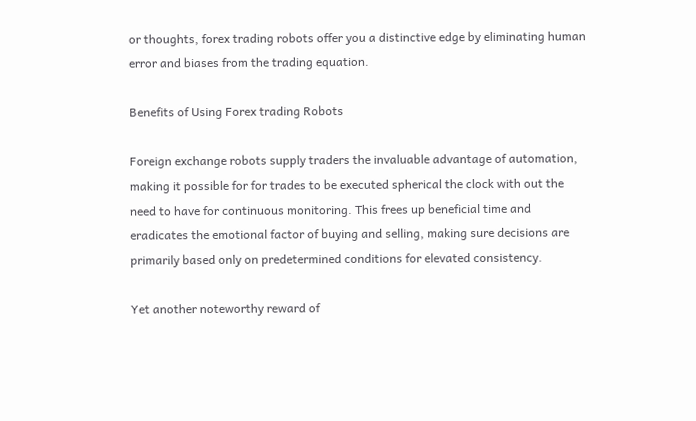or thoughts, forex trading robots offer you a distinctive edge by eliminating human error and biases from the trading equation.

Benefits of Using Forex trading Robots

Foreign exchange robots supply traders the invaluable advantage of automation, making it possible for for trades to be executed spherical the clock with out the need to have for continuous monitoring. This frees up beneficial time and eradicates the emotional factor of buying and selling, making sure decisions are primarily based only on predetermined conditions for elevated consistency.

Yet another noteworthy reward of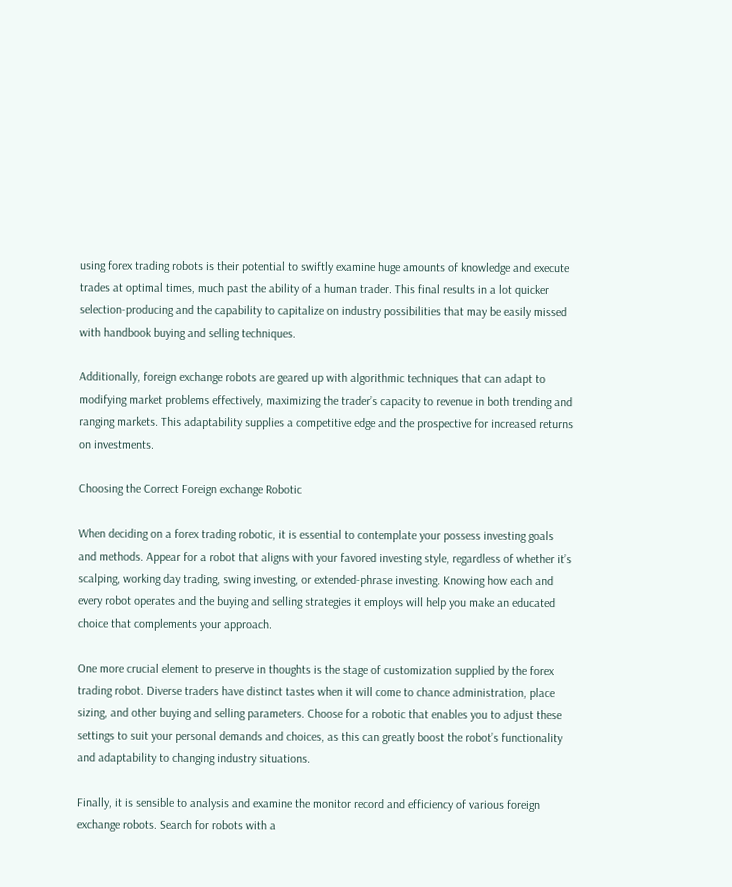using forex trading robots is their potential to swiftly examine huge amounts of knowledge and execute trades at optimal times, much past the ability of a human trader. This final results in a lot quicker selection-producing and the capability to capitalize on industry possibilities that may be easily missed with handbook buying and selling techniques.

Additionally, foreign exchange robots are geared up with algorithmic techniques that can adapt to modifying market problems effectively, maximizing the trader’s capacity to revenue in both trending and ranging markets. This adaptability supplies a competitive edge and the prospective for increased returns on investments.

Choosing the Correct Foreign exchange Robotic

When deciding on a forex trading robotic, it is essential to contemplate your possess investing goals and methods. Appear for a robot that aligns with your favored investing style, regardless of whether it’s scalping, working day trading, swing investing, or extended-phrase investing. Knowing how each and every robot operates and the buying and selling strategies it employs will help you make an educated choice that complements your approach.

One more crucial element to preserve in thoughts is the stage of customization supplied by the forex trading robot. Diverse traders have distinct tastes when it will come to chance administration, place sizing, and other buying and selling parameters. Choose for a robotic that enables you to adjust these settings to suit your personal demands and choices, as this can greatly boost the robot’s functionality and adaptability to changing industry situations.

Finally, it is sensible to analysis and examine the monitor record and efficiency of various foreign exchange robots. Search for robots with a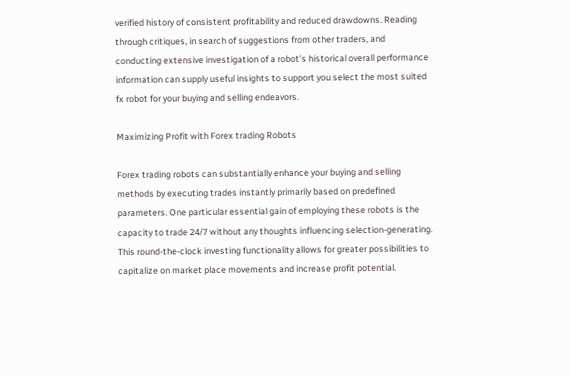verified history of consistent profitability and reduced drawdowns. Reading through critiques, in search of suggestions from other traders, and conducting extensive investigation of a robot’s historical overall performance information can supply useful insights to support you select the most suited fx robot for your buying and selling endeavors.

Maximizing Profit with Forex trading Robots

Forex trading robots can substantially enhance your buying and selling methods by executing trades instantly primarily based on predefined parameters. One particular essential gain of employing these robots is the capacity to trade 24/7 without any thoughts influencing selection-generating. This round-the-clock investing functionality allows for greater possibilities to capitalize on market place movements and increase profit potential.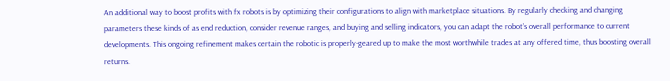An additional way to boost profits with fx robots is by optimizing their configurations to align with marketplace situations. By regularly checking and changing parameters these kinds of as end reduction, consider revenue ranges, and buying and selling indicators, you can adapt the robot’s overall performance to current developments. This ongoing refinement makes certain the robotic is properly-geared up to make the most worthwhile trades at any offered time, thus boosting overall returns.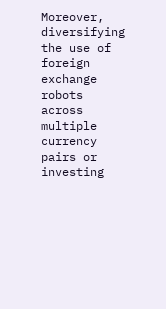Moreover, diversifying the use of foreign exchange robots across multiple currency pairs or investing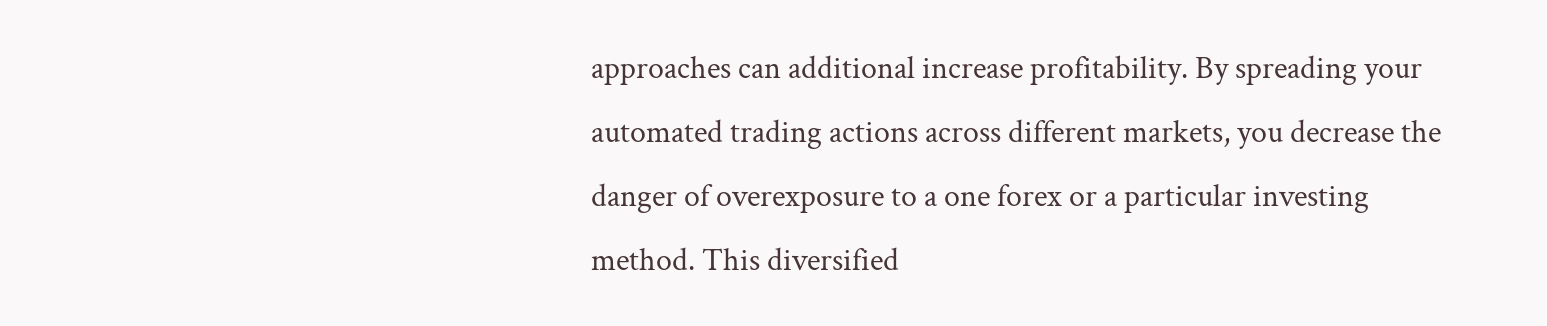approaches can additional increase profitability. By spreading your automated trading actions across different markets, you decrease the danger of overexposure to a one forex or a particular investing method. This diversified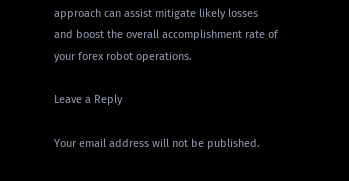approach can assist mitigate likely losses and boost the overall accomplishment rate of your forex robot operations.

Leave a Reply

Your email address will not be published.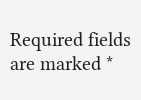Required fields are marked *